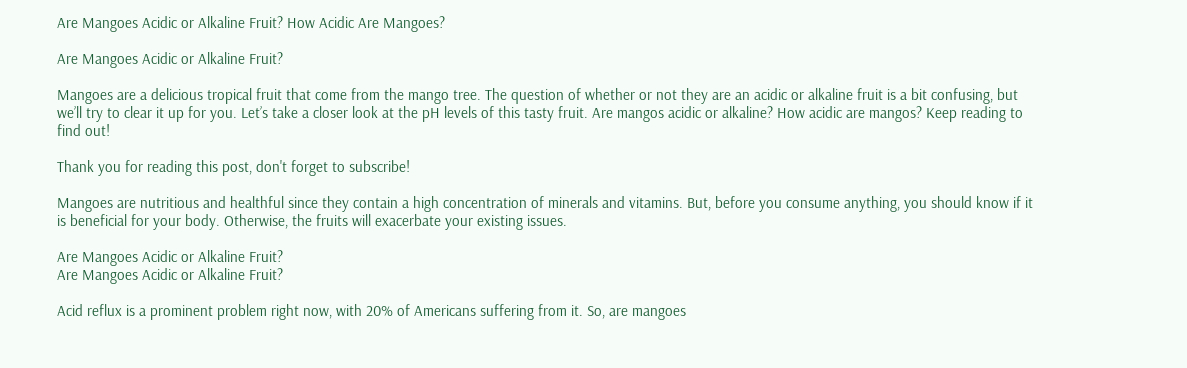Are Mangoes Acidic or Alkaline Fruit? How Acidic Are Mangoes?

Are Mangoes Acidic or Alkaline Fruit?

Mangoes are a delicious tropical fruit that come from the mango tree. The question of whether or not they are an acidic or alkaline fruit is a bit confusing, but we’ll try to clear it up for you. Let’s take a closer look at the pH levels of this tasty fruit. Are mangos acidic or alkaline? How acidic are mangos? Keep reading to find out!

Thank you for reading this post, don't forget to subscribe!

Mangoes are nutritious and healthful since they contain a high concentration of minerals and vitamins. But, before you consume anything, you should know if it is beneficial for your body. Otherwise, the fruits will exacerbate your existing issues.

Are Mangoes Acidic or Alkaline Fruit?
Are Mangoes Acidic or Alkaline Fruit?

Acid reflux is a prominent problem right now, with 20% of Americans suffering from it. So, are mangoes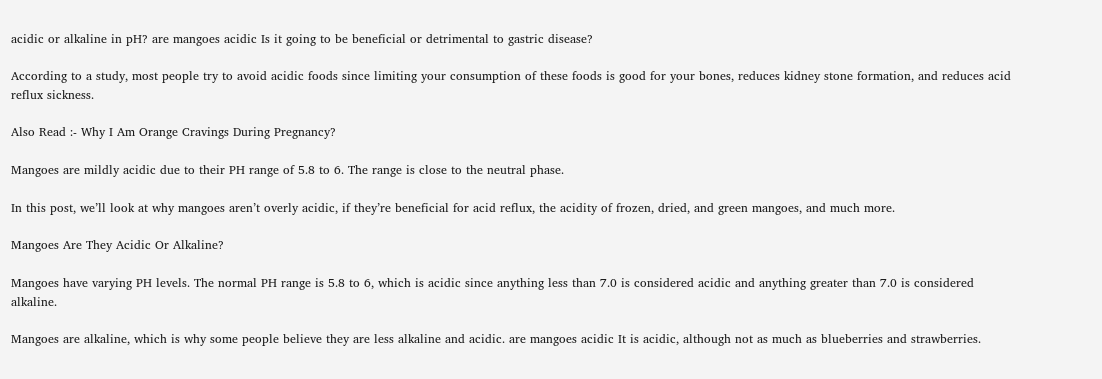acidic or alkaline in pH? are mangoes acidic Is it going to be beneficial or detrimental to gastric disease?

According to a study, most people try to avoid acidic foods since limiting your consumption of these foods is good for your bones, reduces kidney stone formation, and reduces acid reflux sickness.

Also Read :- Why I Am Orange Cravings During Pregnancy?

Mangoes are mildly acidic due to their PH range of 5.8 to 6. The range is close to the neutral phase.

In this post, we’ll look at why mangoes aren’t overly acidic, if they’re beneficial for acid reflux, the acidity of frozen, dried, and green mangoes, and much more.

Mangoes Are They Acidic Or Alkaline?

Mangoes have varying PH levels. The normal PH range is 5.8 to 6, which is acidic since anything less than 7.0 is considered acidic and anything greater than 7.0 is considered alkaline.

Mangoes are alkaline, which is why some people believe they are less alkaline and acidic. are mangoes acidic It is acidic, although not as much as blueberries and strawberries.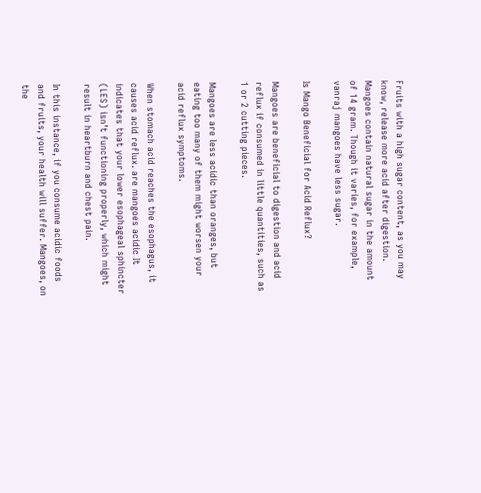Fruits with a high sugar content, as you may know, release more acid after digestion. Mangoes contain natural sugar in the amount of 14 gram. Though it varies, for example, vanraj mangoes have less sugar.

Is Mango Beneficial for Acid Reflux?

Mangoes are beneficial to digestion and acid reflux if consumed in little quantities, such as 1 or 2 cutting pieces.

Mangoes are less acidic than oranges, but eating too many of them might worsen your acid reflux symptoms.

When stomach acid reaches the esophagus, it causes acid reflux. are mangoes acidic It indicates that your lower esophageal sphincter (LES) isn’t functioning properly, which might result in heartburn and chest pain.

In this instance, if you consume acidic foods and fruits, your health will suffer. Mangoes, on the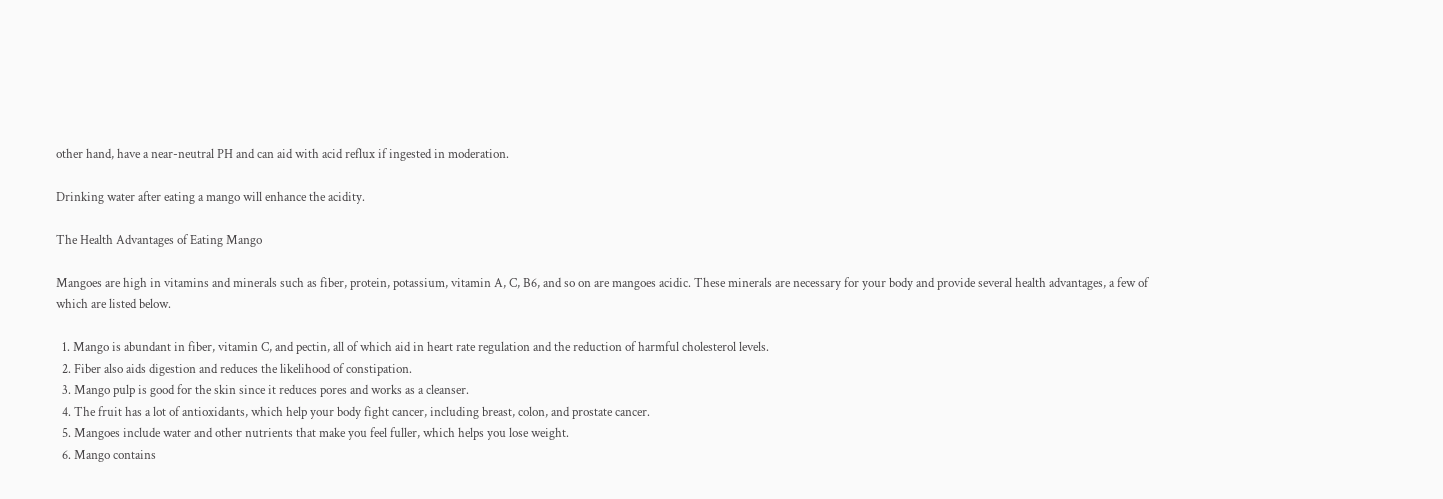other hand, have a near-neutral PH and can aid with acid reflux if ingested in moderation.

Drinking water after eating a mango will enhance the acidity.

The Health Advantages of Eating Mango

Mangoes are high in vitamins and minerals such as fiber, protein, potassium, vitamin A, C, B6, and so on are mangoes acidic. These minerals are necessary for your body and provide several health advantages, a few of which are listed below.

  1. Mango is abundant in fiber, vitamin C, and pectin, all of which aid in heart rate regulation and the reduction of harmful cholesterol levels.
  2. Fiber also aids digestion and reduces the likelihood of constipation.
  3. Mango pulp is good for the skin since it reduces pores and works as a cleanser.
  4. The fruit has a lot of antioxidants, which help your body fight cancer, including breast, colon, and prostate cancer.
  5. Mangoes include water and other nutrients that make you feel fuller, which helps you lose weight.
  6. Mango contains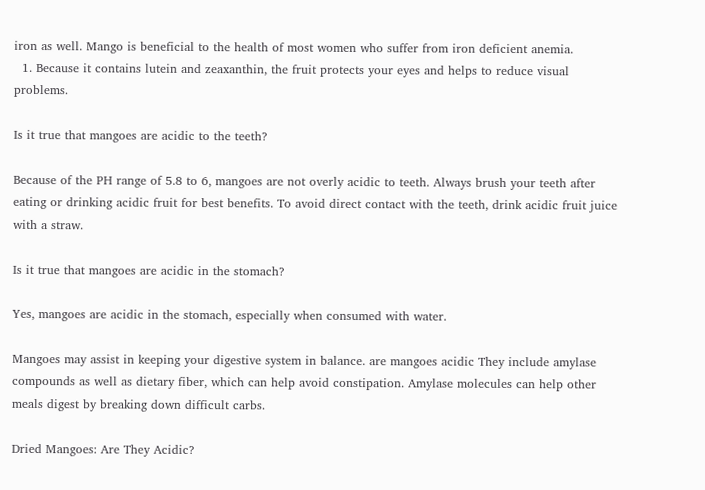iron as well. Mango is beneficial to the health of most women who suffer from iron deficient anemia.
  1. Because it contains lutein and zeaxanthin, the fruit protects your eyes and helps to reduce visual problems.

Is it true that mangoes are acidic to the teeth?

Because of the PH range of 5.8 to 6, mangoes are not overly acidic to teeth. Always brush your teeth after eating or drinking acidic fruit for best benefits. To avoid direct contact with the teeth, drink acidic fruit juice with a straw.

Is it true that mangoes are acidic in the stomach?

Yes, mangoes are acidic in the stomach, especially when consumed with water.

Mangoes may assist in keeping your digestive system in balance. are mangoes acidic They include amylase compounds as well as dietary fiber, which can help avoid constipation. Amylase molecules can help other meals digest by breaking down difficult carbs.

Dried Mangoes: Are They Acidic?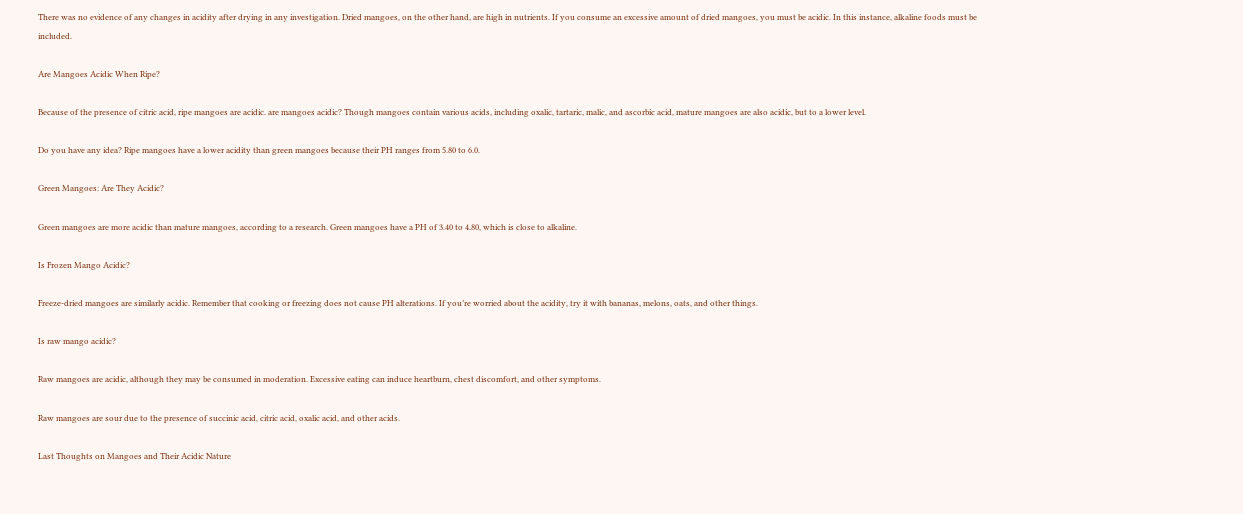There was no evidence of any changes in acidity after drying in any investigation. Dried mangoes, on the other hand, are high in nutrients. If you consume an excessive amount of dried mangoes, you must be acidic. In this instance, alkaline foods must be included.

Are Mangoes Acidic When Ripe?

Because of the presence of citric acid, ripe mangoes are acidic. are mangoes acidic? Though mangoes contain various acids, including oxalic, tartaric, malic, and ascorbic acid, mature mangoes are also acidic, but to a lower level.

Do you have any idea? Ripe mangoes have a lower acidity than green mangoes because their PH ranges from 5.80 to 6.0.

Green Mangoes: Are They Acidic?

Green mangoes are more acidic than mature mangoes, according to a research. Green mangoes have a PH of 3.40 to 4.80, which is close to alkaline.

Is Frozen Mango Acidic?

Freeze-dried mangoes are similarly acidic. Remember that cooking or freezing does not cause PH alterations. If you’re worried about the acidity, try it with bananas, melons, oats, and other things.

Is raw mango acidic?

Raw mangoes are acidic, although they may be consumed in moderation. Excessive eating can induce heartburn, chest discomfort, and other symptoms.

Raw mangoes are sour due to the presence of succinic acid, citric acid, oxalic acid, and other acids.

Last Thoughts on Mangoes and Their Acidic Nature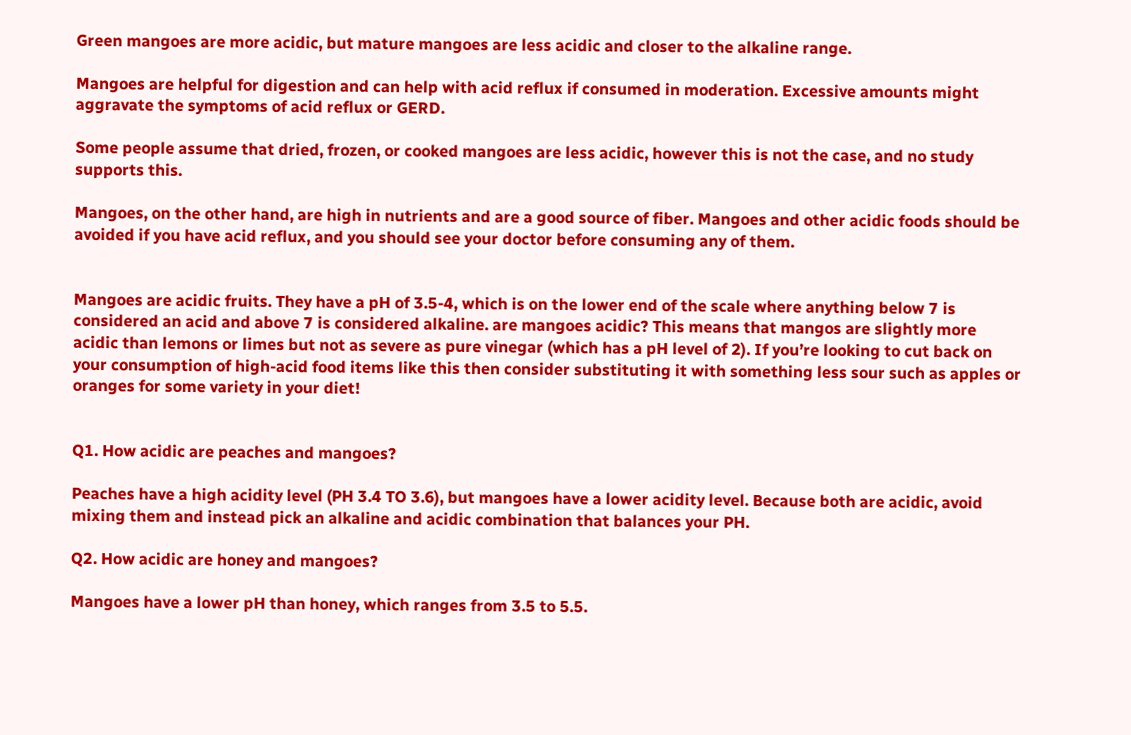Green mangoes are more acidic, but mature mangoes are less acidic and closer to the alkaline range.

Mangoes are helpful for digestion and can help with acid reflux if consumed in moderation. Excessive amounts might aggravate the symptoms of acid reflux or GERD.

Some people assume that dried, frozen, or cooked mangoes are less acidic, however this is not the case, and no study supports this.

Mangoes, on the other hand, are high in nutrients and are a good source of fiber. Mangoes and other acidic foods should be avoided if you have acid reflux, and you should see your doctor before consuming any of them.


Mangoes are acidic fruits. They have a pH of 3.5-4, which is on the lower end of the scale where anything below 7 is considered an acid and above 7 is considered alkaline. are mangoes acidic? This means that mangos are slightly more acidic than lemons or limes but not as severe as pure vinegar (which has a pH level of 2). If you’re looking to cut back on your consumption of high-acid food items like this then consider substituting it with something less sour such as apples or oranges for some variety in your diet!


Q1. How acidic are peaches and mangoes?

Peaches have a high acidity level (PH 3.4 TO 3.6), but mangoes have a lower acidity level. Because both are acidic, avoid mixing them and instead pick an alkaline and acidic combination that balances your PH.

Q2. How acidic are honey and mangoes?

Mangoes have a lower pH than honey, which ranges from 3.5 to 5.5.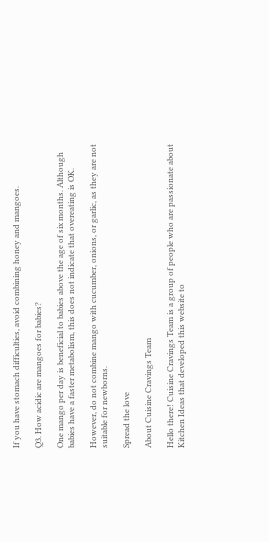If you have stomach difficulties, avoid combining honey and mangoes.

Q3. How acidic are mangoes for babies?

One mango per day is beneficial to babies above the age of six months. Although babies have a faster metabolism, this does not indicate that overeating is OK.

However, do not combine mango with cucumber, onions, or garlic, as they are not suitable for newborns.

Spread the love

About Cuisine Cravings Team

Hello there! Cuisine Cravings Team is a group of people who are passionate about Kitchen Ideas that developed this website to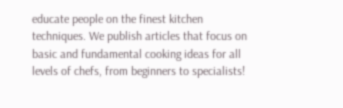educate people on the finest kitchen techniques. We publish articles that focus on basic and fundamental cooking ideas for all levels of chefs, from beginners to specialists!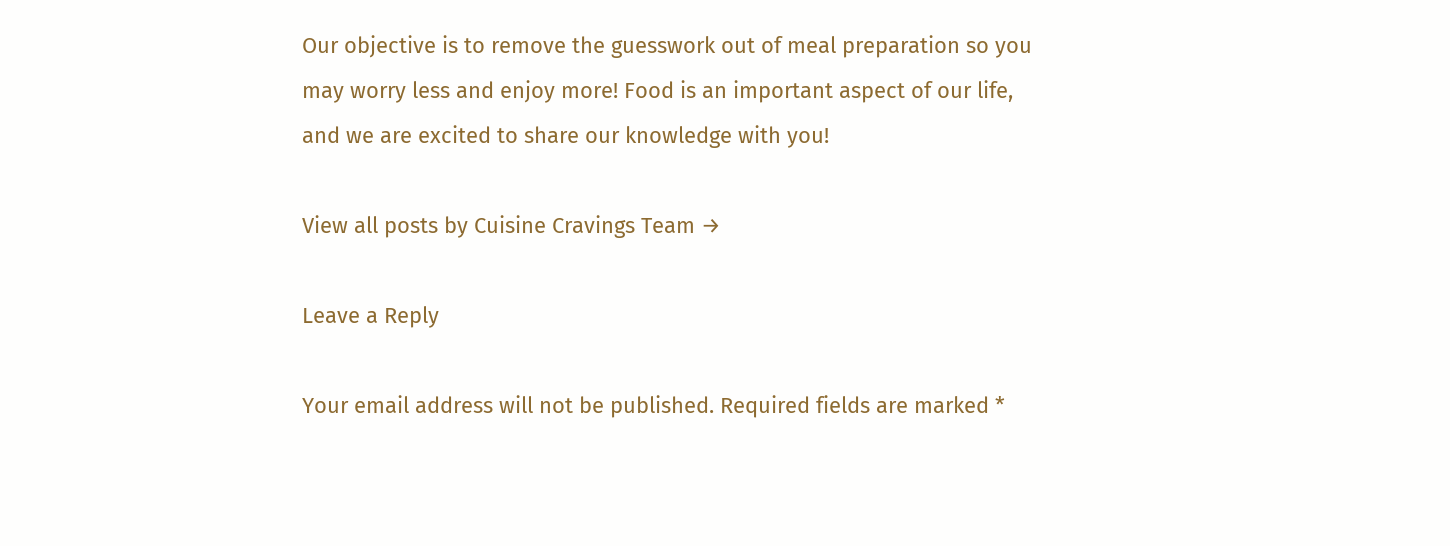Our objective is to remove the guesswork out of meal preparation so you may worry less and enjoy more! Food is an important aspect of our life, and we are excited to share our knowledge with you!

View all posts by Cuisine Cravings Team →

Leave a Reply

Your email address will not be published. Required fields are marked *